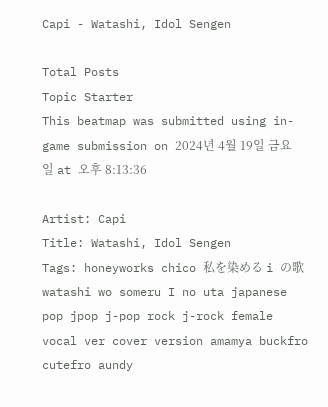Capi - Watashi, Idol Sengen

Total Posts
Topic Starter
This beatmap was submitted using in-game submission on 2024년 4월 19일 금요일 at 오후 8:13:36

Artist: Capi
Title: Watashi, Idol Sengen
Tags: honeyworks chico 私を染める i の歌 watashi wo someru I no uta japanese pop jpop j-pop rock j-rock female vocal ver cover version amamya buckfro cutefro aundy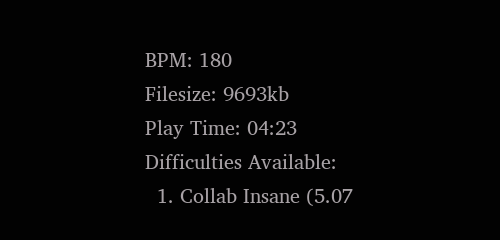BPM: 180
Filesize: 9693kb
Play Time: 04:23
Difficulties Available:
  1. Collab Insane (5.07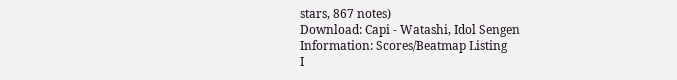stars, 867 notes)
Download: Capi - Watashi, Idol Sengen
Information: Scores/Beatmap Listing
I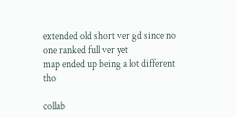extended old short ver gd since no one ranked full ver yet
map ended up being a lot different tho

collab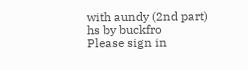with aundy (2nd part)
hs by buckfro
Please sign in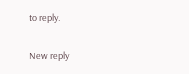to reply.

New reply